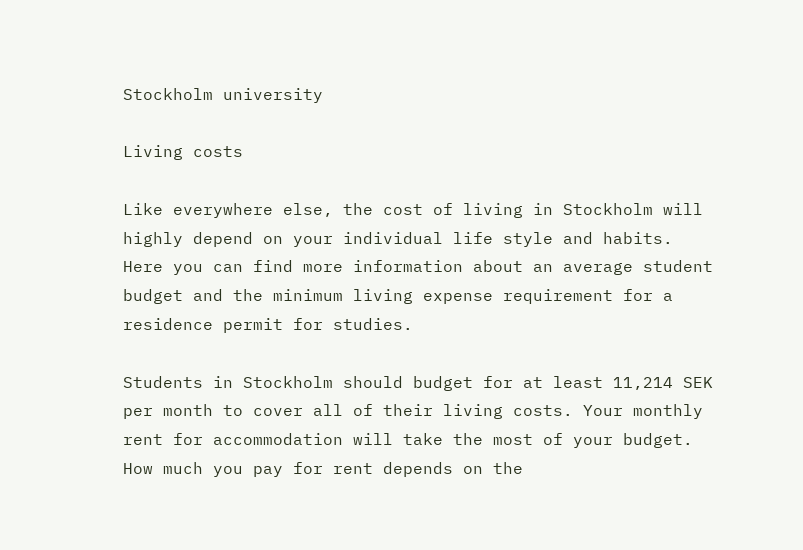Stockholm university

Living costs

Like everywhere else, the cost of living in Stockholm will highly depend on your individual life style and habits. Here you can find more information about an average student budget and the minimum living expense requirement for a residence permit for studies.

Students in Stockholm should budget for at least 11,214 SEK per month to cover all of their living costs. Your monthly rent for accommodation will take the most of your budget. How much you pay for rent depends on the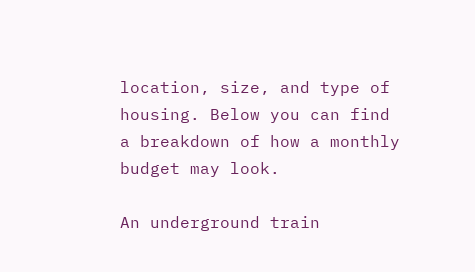location, size, and type of housing. Below you can find a breakdown of how a monthly budget may look.

An underground train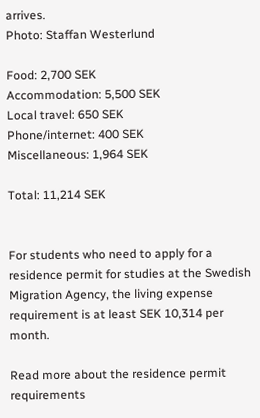arrives.
Photo: Staffan Westerlund

Food: 2,700 SEK
Accommodation: 5,500 SEK
Local travel: 650 SEK
Phone/internet: 400 SEK
Miscellaneous: 1,964 SEK

Total: 11,214 SEK


For students who need to apply for a residence permit for studies at the Swedish Migration Agency, the living expense requirement is at least SEK 10,314 per month.

Read more about the residence permit requirements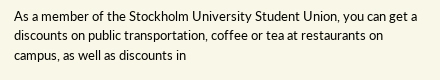As a member of the Stockholm University Student Union, you can get a discounts on public transportation, coffee or tea at restaurants on campus, as well as discounts in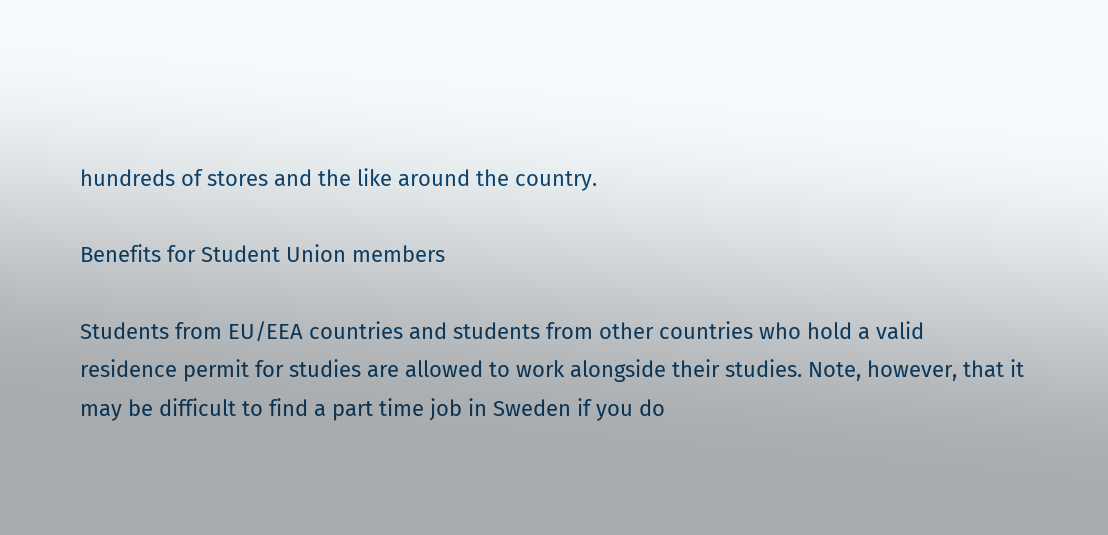hundreds of stores and the like around the country.

Benefits for Student Union members

Students from EU/EEA countries and students from other countries who hold a valid residence permit for studies are allowed to work alongside their studies. Note, however, that it may be difficult to find a part time job in Sweden if you do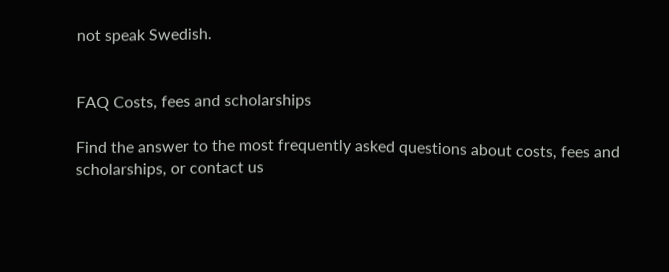not speak Swedish.


FAQ Costs, fees and scholarships

Find the answer to the most frequently asked questions about costs, fees and scholarships, or contact us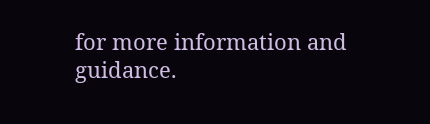for more information and guidance.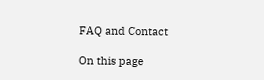FAQ and Contact

On this page